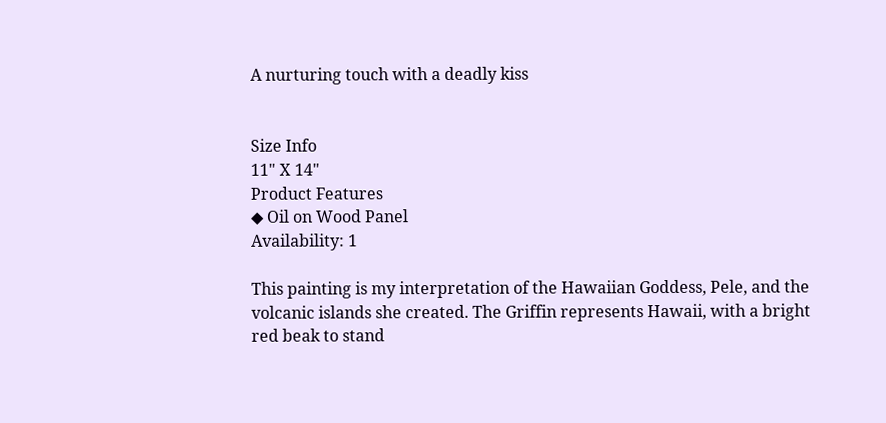A nurturing touch with a deadly kiss


Size Info
11" X 14"
Product Features
◆ Oil on Wood Panel
Availability: 1

This painting is my interpretation of the Hawaiian Goddess, Pele, and the volcanic islands she created. The Griffin represents Hawaii, with a bright red beak to stand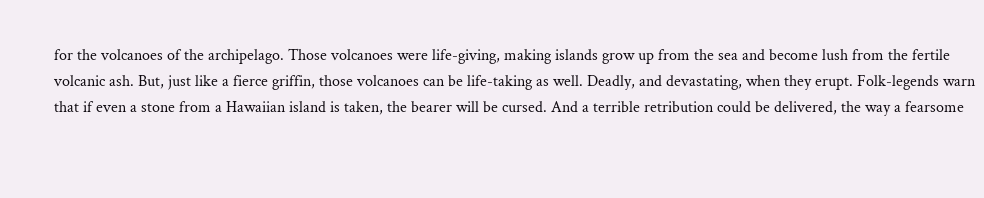for the volcanoes of the archipelago. Those volcanoes were life-giving, making islands grow up from the sea and become lush from the fertile volcanic ash. But, just like a fierce griffin, those volcanoes can be life-taking as well. Deadly, and devastating, when they erupt. Folk-legends warn that if even a stone from a Hawaiian island is taken, the bearer will be cursed. And a terrible retribution could be delivered, the way a fearsome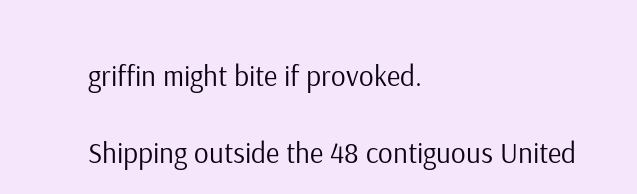griffin might bite if provoked.

Shipping outside the 48 contiguous United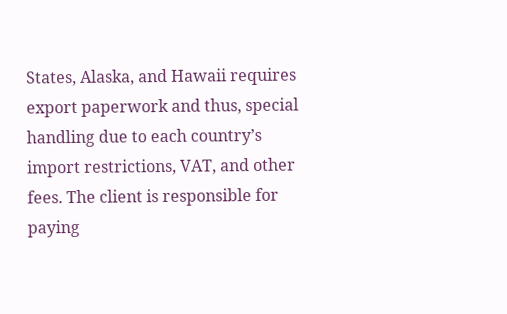States, Alaska, and Hawaii requires export paperwork and thus, special handling due to each country’s import restrictions, VAT, and other fees. The client is responsible for paying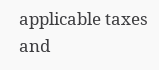applicable taxes and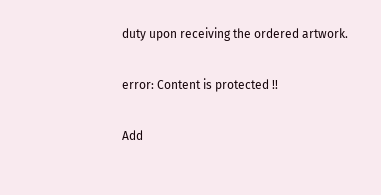duty upon receiving the ordered artwork.

error: Content is protected !!

Add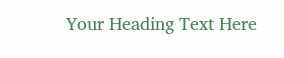Your Heading Text Here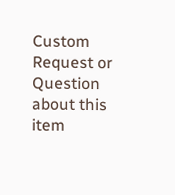Custom Request or Question about this item